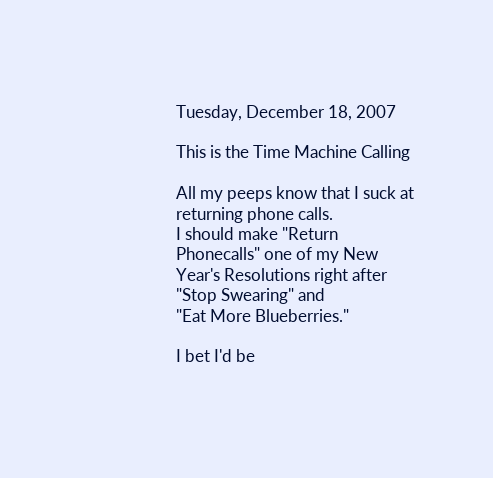Tuesday, December 18, 2007

This is the Time Machine Calling

All my peeps know that I suck at returning phone calls.
I should make "Return Phonecalls" one of my New Year's Resolutions right after
"Stop Swearing" and
"Eat More Blueberries."

I bet I'd be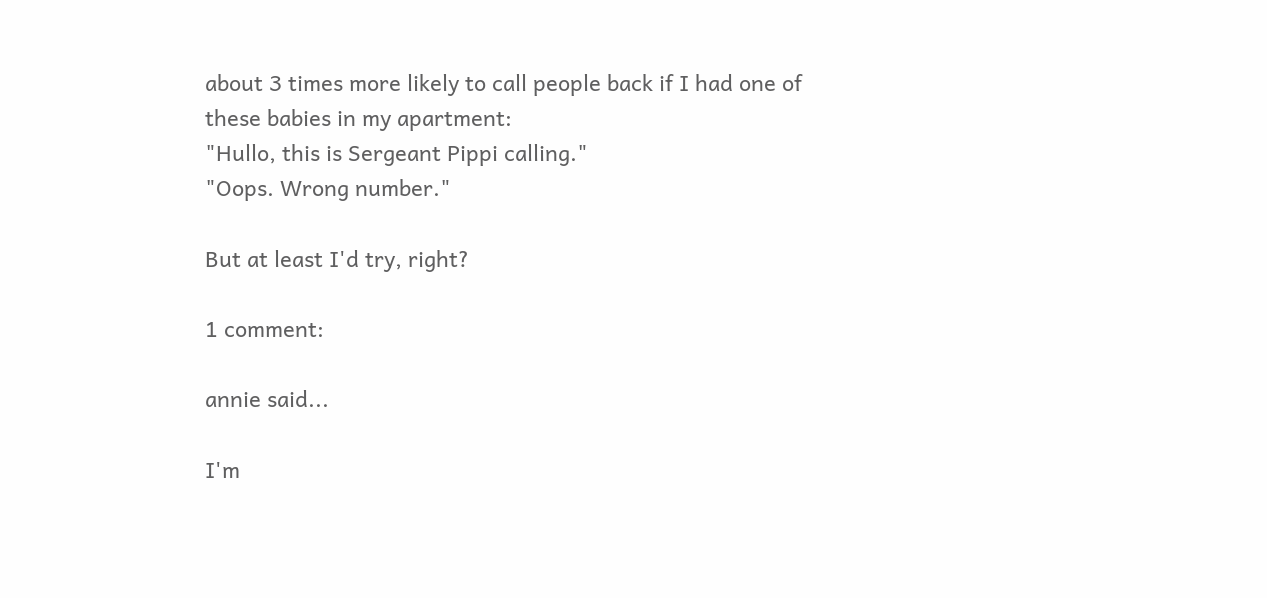about 3 times more likely to call people back if I had one of these babies in my apartment:
"Hullo, this is Sergeant Pippi calling."
"Oops. Wrong number."

But at least I'd try, right?

1 comment:

annie said...

I'm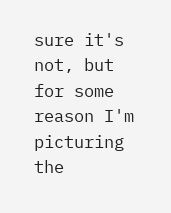sure it's not, but for some reason I'm picturing the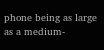phone being as large as a medium-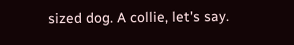sized dog. A collie, let's say.